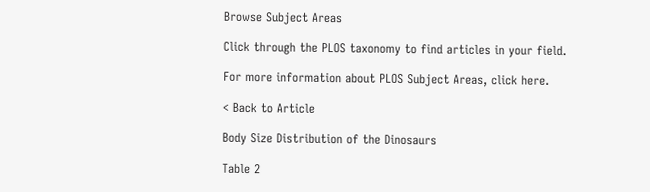Browse Subject Areas

Click through the PLOS taxonomy to find articles in your field.

For more information about PLOS Subject Areas, click here.

< Back to Article

Body Size Distribution of the Dinosaurs

Table 2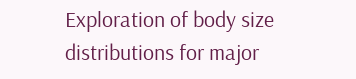Exploration of body size distributions for major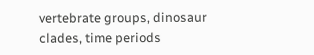vertebrate groups, dinosaur clades, time periods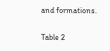and formations.

Table 2